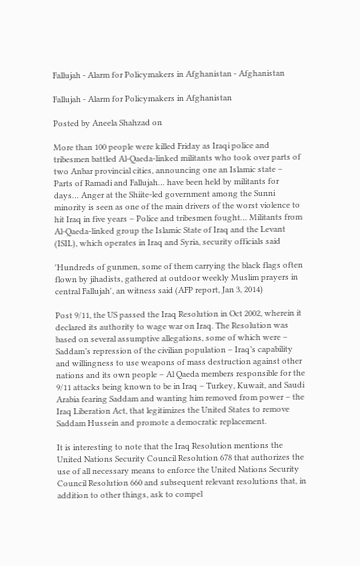Fallujah - Alarm for Policymakers in Afghanistan - Afghanistan

Fallujah - Alarm for Policymakers in Afghanistan

Posted by Aneela Shahzad on

More than 100 people were killed Friday as Iraqi police and tribesmen battled Al-Qaeda-linked militants who took over parts of two Anbar provincial cities, announcing one an Islamic state – Parts of Ramadi and Fallujah… have been held by militants for days… Anger at the Shiite-led government among the Sunni minority is seen as one of the main drivers of the worst violence to hit Iraq in five years – Police and tribesmen fought… Militants from Al-Qaeda-linked group the Islamic State of Iraq and the Levant (ISIL), which operates in Iraq and Syria, security officials said

'Hundreds of gunmen, some of them carrying the black flags often flown by jihadists, gathered at outdoor weekly Muslim prayers in central Fallujah', an witness said (AFP report, Jan 3, 2014)

Post 9/11, the US passed the Iraq Resolution in Oct 2002, wherein it declared its authority to wage war on Iraq. The Resolution was based on several assumptive allegations, some of which were – Saddam’s repression of the civilian population – Iraq’s capability and willingness to use weapons of mass destruction against other nations and its own people – Al Qaeda members responsible for the 9/11 attacks being known to be in Iraq – Turkey, Kuwait, and Saudi Arabia fearing Saddam and wanting him removed from power – the Iraq Liberation Act, that legitimizes the United States to remove Saddam Hussein and promote a democratic replacement.

It is interesting to note that the Iraq Resolution mentions the United Nations Security Council Resolution 678 that authorizes the use of all necessary means to enforce the United Nations Security Council Resolution 660 and subsequent relevant resolutions that, in addition to other things, ask to compel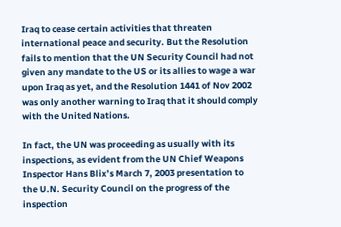Iraq to cease certain activities that threaten international peace and security. But the Resolution fails to mention that the UN Security Council had not given any mandate to the US or its allies to wage a war upon Iraq as yet, and the Resolution 1441 of Nov 2002 was only another warning to Iraq that it should comply with the United Nations.

In fact, the UN was proceeding as usually with its inspections, as evident from the UN Chief Weapons Inspector Hans Blix’s March 7, 2003 presentation to the U.N. Security Council on the progress of the inspection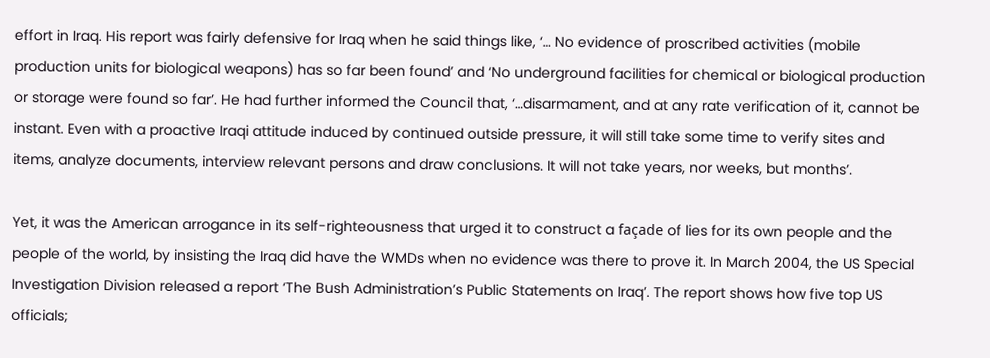effort in Iraq. His report was fairly defensive for Iraq when he said things like, ‘… No evidence of proscribed activities (mobile production units for biological weapons) has so far been found’ and ‘No underground facilities for chemical or biological production or storage were found so far’. He had further informed the Council that, ‘…disarmament, and at any rate verification of it, cannot be instant. Even with a proactive Iraqi attitude induced by continued outside pressure, it will still take some time to verify sites and items, analyze documents, interview relevant persons and draw conclusions. It will not take years, nor weeks, but months’.

Yet, it was the American arrogance in its self-righteousness that urged it to construct a façade of lies for its own people and the people of the world, by insisting the Iraq did have the WMDs when no evidence was there to prove it. In March 2004, the US Special Investigation Division released a report ‘The Bush Administration’s Public Statements on Iraq’. The report shows how five top US officials;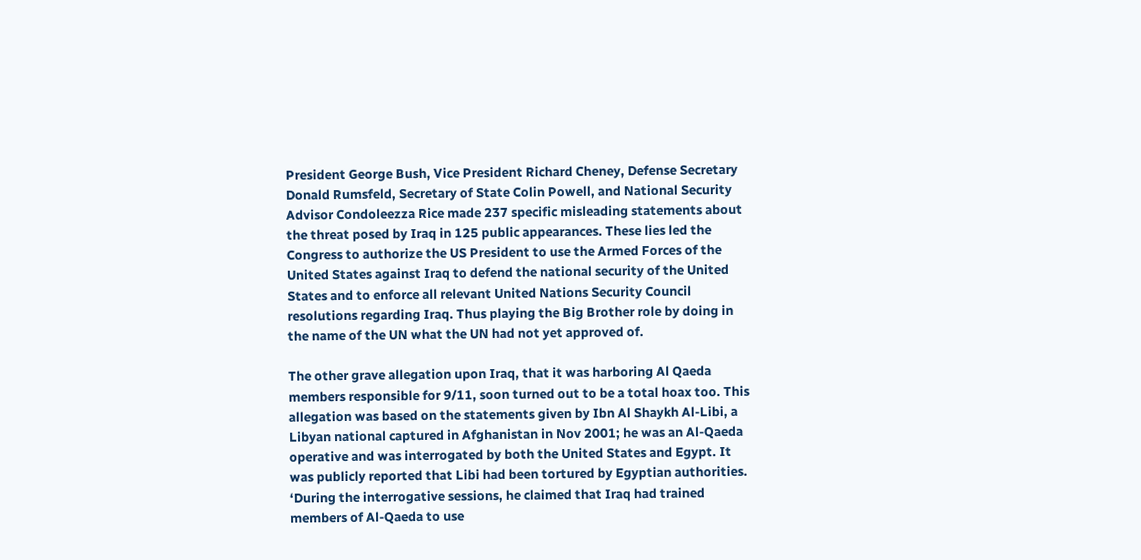President George Bush, Vice President Richard Cheney, Defense Secretary Donald Rumsfeld, Secretary of State Colin Powell, and National Security Advisor Condoleezza Rice made 237 specific misleading statements about the threat posed by Iraq in 125 public appearances. These lies led the Congress to authorize the US President to use the Armed Forces of the United States against Iraq to defend the national security of the United States and to enforce all relevant United Nations Security Council resolutions regarding Iraq. Thus playing the Big Brother role by doing in the name of the UN what the UN had not yet approved of.

The other grave allegation upon Iraq, that it was harboring Al Qaeda members responsible for 9/11, soon turned out to be a total hoax too. This allegation was based on the statements given by Ibn Al Shaykh Al-Libi, a Libyan national captured in Afghanistan in Nov 2001; he was an Al-Qaeda operative and was interrogated by both the United States and Egypt. It was publicly reported that Libi had been tortured by Egyptian authorities. ‘During the interrogative sessions, he claimed that Iraq had trained members of Al-Qaeda to use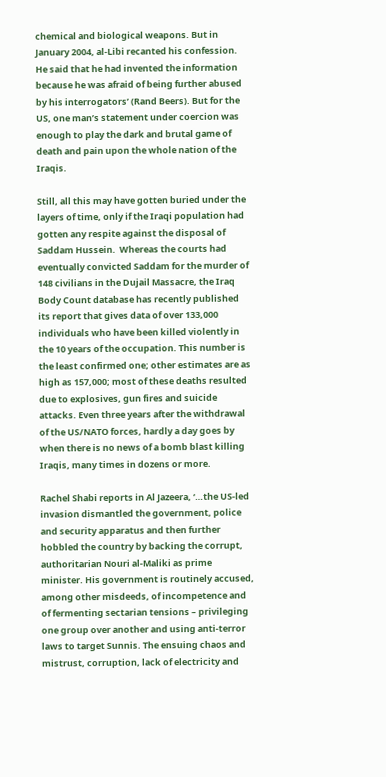chemical and biological weapons. But in January 2004, al-Libi recanted his confession. He said that he had invented the information because he was afraid of being further abused by his interrogators’ (Rand Beers). But for the US, one man’s statement under coercion was enough to play the dark and brutal game of death and pain upon the whole nation of the Iraqis.

Still, all this may have gotten buried under the layers of time, only if the Iraqi population had gotten any respite against the disposal of Saddam Hussein.  Whereas the courts had eventually convicted Saddam for the murder of 148 civilians in the Dujail Massacre, the Iraq Body Count database has recently published its report that gives data of over 133,000 individuals who have been killed violently in the 10 years of the occupation. This number is the least confirmed one; other estimates are as high as 157,000; most of these deaths resulted due to explosives, gun fires and suicide attacks. Even three years after the withdrawal of the US/NATO forces, hardly a day goes by when there is no news of a bomb blast killing Iraqis, many times in dozens or more.

Rachel Shabi reports in Al Jazeera, ‘…the US-led invasion dismantled the government, police and security apparatus and then further hobbled the country by backing the corrupt, authoritarian Nouri al-Maliki as prime minister. His government is routinely accused, among other misdeeds, of incompetence and of fermenting sectarian tensions – privileging one group over another and using anti-terror laws to target Sunnis. The ensuing chaos and mistrust, corruption, lack of electricity and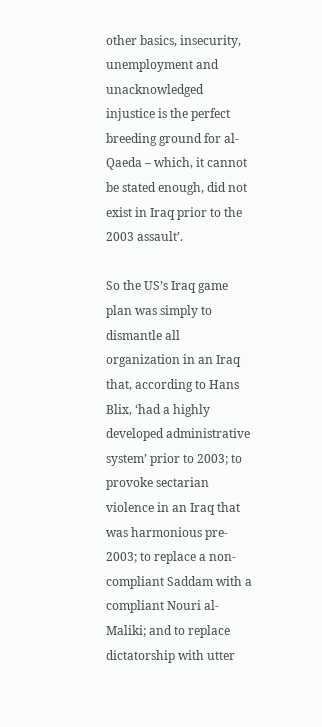other basics, insecurity, unemployment and unacknowledged injustice is the perfect breeding ground for al-Qaeda – which, it cannot be stated enough, did not exist in Iraq prior to the 2003 assault’.

So the US’s Iraq game plan was simply to dismantle all organization in an Iraq that, according to Hans Blix, ‘had a highly developed administrative system’ prior to 2003; to provoke sectarian violence in an Iraq that was harmonious pre- 2003; to replace a non-compliant Saddam with a compliant Nouri al-Maliki; and to replace dictatorship with utter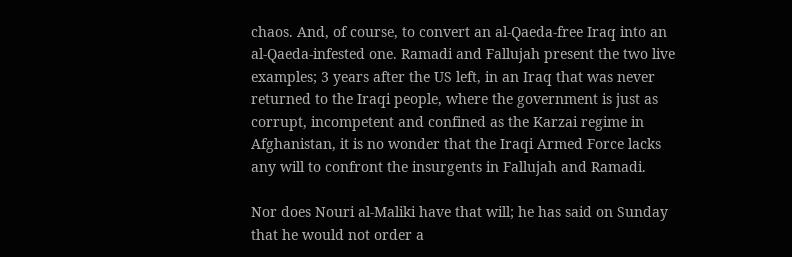chaos. And, of course, to convert an al-Qaeda-free Iraq into an al-Qaeda-infested one. Ramadi and Fallujah present the two live examples; 3 years after the US left, in an Iraq that was never returned to the Iraqi people, where the government is just as corrupt, incompetent and confined as the Karzai regime in Afghanistan, it is no wonder that the Iraqi Armed Force lacks any will to confront the insurgents in Fallujah and Ramadi.

Nor does Nouri al-Maliki have that will; he has said on Sunday that he would not order a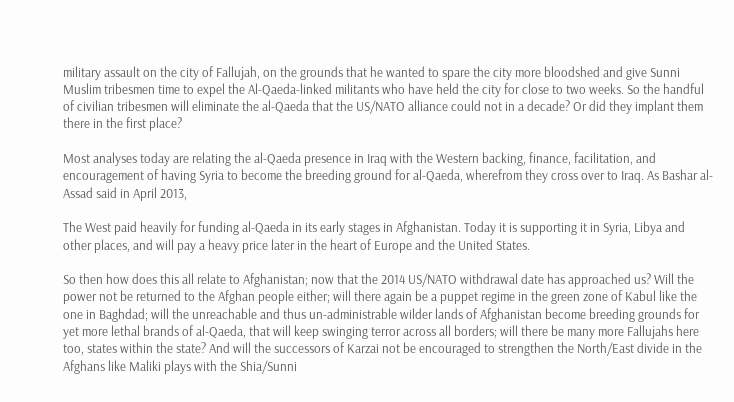military assault on the city of Fallujah, on the grounds that he wanted to spare the city more bloodshed and give Sunni Muslim tribesmen time to expel the Al-Qaeda-linked militants who have held the city for close to two weeks. So the handful of civilian tribesmen will eliminate the al-Qaeda that the US/NATO alliance could not in a decade? Or did they implant them there in the first place?

Most analyses today are relating the al-Qaeda presence in Iraq with the Western backing, finance, facilitation, and encouragement of having Syria to become the breeding ground for al-Qaeda, wherefrom they cross over to Iraq. As Bashar al-Assad said in April 2013,

The West paid heavily for funding al-Qaeda in its early stages in Afghanistan. Today it is supporting it in Syria, Libya and other places, and will pay a heavy price later in the heart of Europe and the United States.

So then how does this all relate to Afghanistan; now that the 2014 US/NATO withdrawal date has approached us? Will the power not be returned to the Afghan people either; will there again be a puppet regime in the green zone of Kabul like the one in Baghdad; will the unreachable and thus un-administrable wilder lands of Afghanistan become breeding grounds for yet more lethal brands of al-Qaeda, that will keep swinging terror across all borders; will there be many more Fallujahs here too, states within the state? And will the successors of Karzai not be encouraged to strengthen the North/East divide in the Afghans like Maliki plays with the Shia/Sunni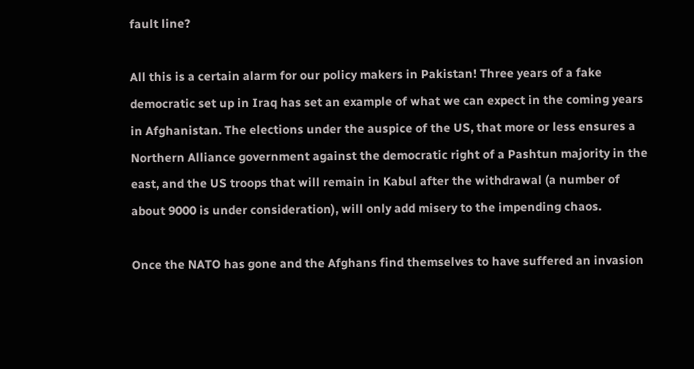fault line?

All this is a certain alarm for our policy makers in Pakistan! Three years of a fake democratic set up in Iraq has set an example of what we can expect in the coming years in Afghanistan. The elections under the auspice of the US, that more or less ensures a Northern Alliance government against the democratic right of a Pashtun majority in the east, and the US troops that will remain in Kabul after the withdrawal (a number of about 9000 is under consideration), will only add misery to the impending chaos.

Once the NATO has gone and the Afghans find themselves to have suffered an invasion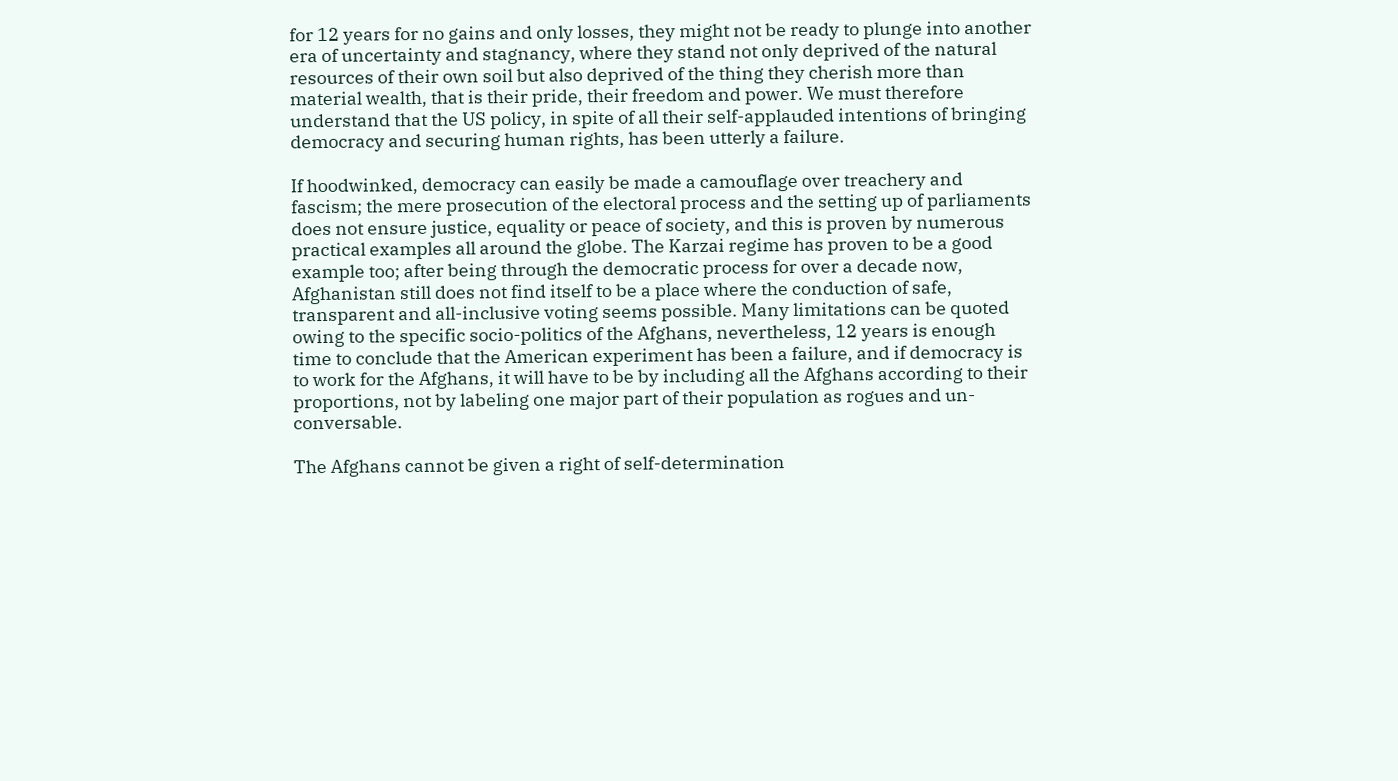for 12 years for no gains and only losses, they might not be ready to plunge into another era of uncertainty and stagnancy, where they stand not only deprived of the natural resources of their own soil but also deprived of the thing they cherish more than material wealth, that is their pride, their freedom and power. We must therefore understand that the US policy, in spite of all their self-applauded intentions of bringing democracy and securing human rights, has been utterly a failure.

If hoodwinked, democracy can easily be made a camouflage over treachery and fascism; the mere prosecution of the electoral process and the setting up of parliaments does not ensure justice, equality or peace of society, and this is proven by numerous practical examples all around the globe. The Karzai regime has proven to be a good example too; after being through the democratic process for over a decade now, Afghanistan still does not find itself to be a place where the conduction of safe, transparent and all-inclusive voting seems possible. Many limitations can be quoted owing to the specific socio-politics of the Afghans, nevertheless, 12 years is enough time to conclude that the American experiment has been a failure, and if democracy is to work for the Afghans, it will have to be by including all the Afghans according to their proportions, not by labeling one major part of their population as rogues and un-conversable.

The Afghans cannot be given a right of self-determination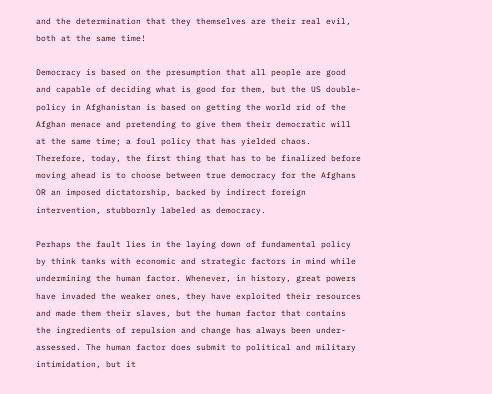and the determination that they themselves are their real evil, both at the same time!

Democracy is based on the presumption that all people are good and capable of deciding what is good for them, but the US double-policy in Afghanistan is based on getting the world rid of the Afghan menace and pretending to give them their democratic will at the same time; a foul policy that has yielded chaos. Therefore, today, the first thing that has to be finalized before moving ahead is to choose between true democracy for the Afghans OR an imposed dictatorship, backed by indirect foreign intervention, stubbornly labeled as democracy.

Perhaps the fault lies in the laying down of fundamental policy by think tanks with economic and strategic factors in mind while undermining the human factor. Whenever, in history, great powers have invaded the weaker ones, they have exploited their resources and made them their slaves, but the human factor that contains the ingredients of repulsion and change has always been under-assessed. The human factor does submit to political and military intimidation, but it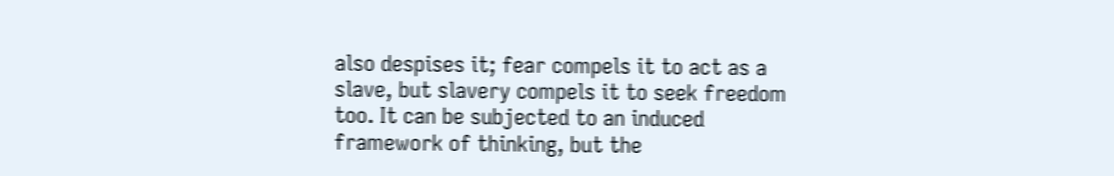also despises it; fear compels it to act as a slave, but slavery compels it to seek freedom too. It can be subjected to an induced framework of thinking, but the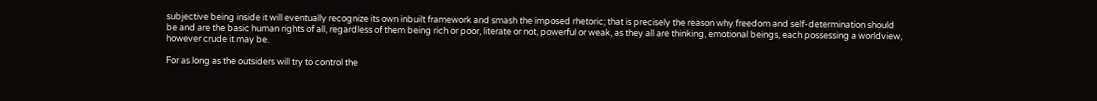subjective being inside it will eventually recognize its own inbuilt framework and smash the imposed rhetoric; that is precisely the reason why freedom and self-determination should be and are the basic human rights of all, regardless of them being rich or poor, literate or not, powerful or weak, as they all are thinking, emotional beings, each possessing a worldview, however crude it may be.

For as long as the outsiders will try to control the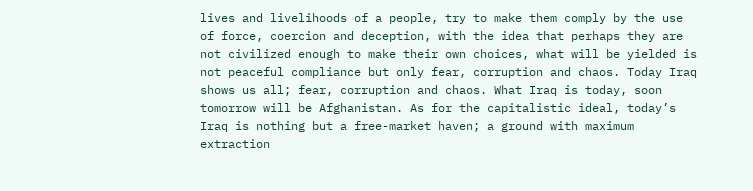lives and livelihoods of a people, try to make them comply by the use of force, coercion and deception, with the idea that perhaps they are not civilized enough to make their own choices, what will be yielded is not peaceful compliance but only fear, corruption and chaos. Today Iraq shows us all; fear, corruption and chaos. What Iraq is today, soon tomorrow will be Afghanistan. As for the capitalistic ideal, today’s Iraq is nothing but a free-market haven; a ground with maximum extraction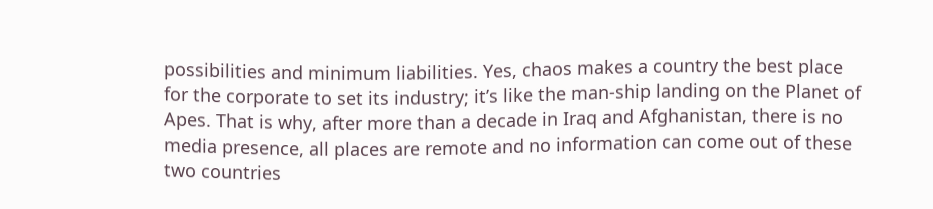possibilities and minimum liabilities. Yes, chaos makes a country the best place for the corporate to set its industry; it’s like the man-ship landing on the Planet of Apes. That is why, after more than a decade in Iraq and Afghanistan, there is no media presence, all places are remote and no information can come out of these two countries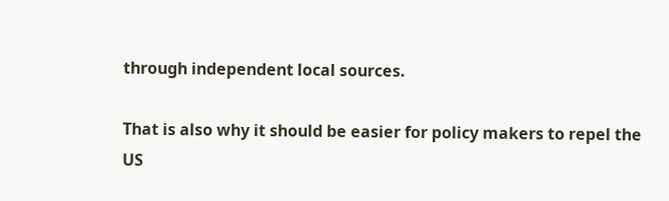through independent local sources.

That is also why it should be easier for policy makers to repel the US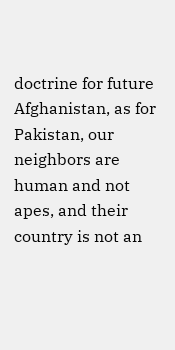doctrine for future Afghanistan, as for Pakistan, our neighbors are human and not apes, and their country is not an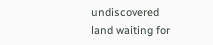undiscovered land waiting for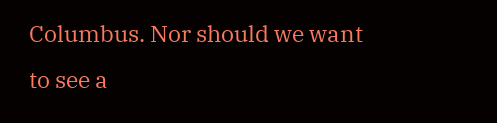Columbus. Nor should we want to see a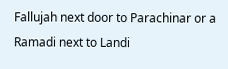Fallujah next door to Parachinar or a Ramadi next to Landi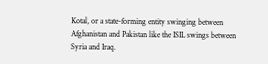Kotal, or a state-forming entity swinging between Afghanistan and Pakistan like the ISIL swings between Syria and Iraq.